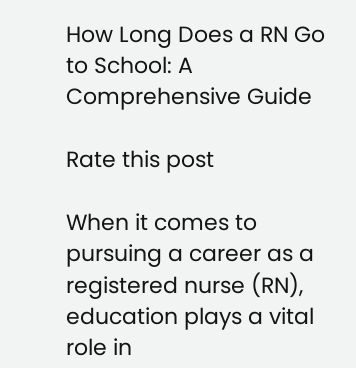How Long Does a RN Go to School: A Comprehensive Guide

Rate this post

When it comes to pursuing a career as a registered nurse (RN), education plays a vital role in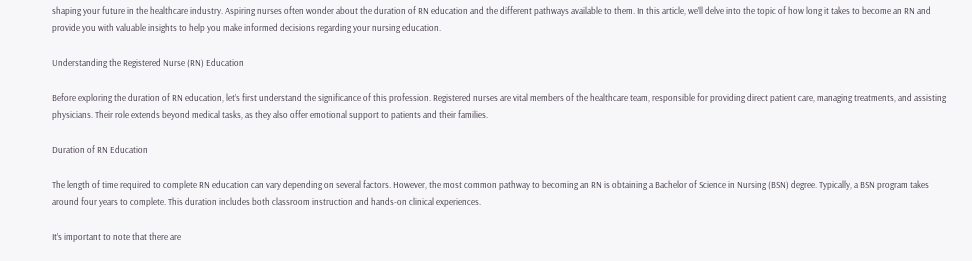shaping your future in the healthcare industry. Aspiring nurses often wonder about the duration of RN education and the different pathways available to them. In this article, we’ll delve into the topic of how long it takes to become an RN and provide you with valuable insights to help you make informed decisions regarding your nursing education.

Understanding the Registered Nurse (RN) Education

Before exploring the duration of RN education, let’s first understand the significance of this profession. Registered nurses are vital members of the healthcare team, responsible for providing direct patient care, managing treatments, and assisting physicians. Their role extends beyond medical tasks, as they also offer emotional support to patients and their families.

Duration of RN Education

The length of time required to complete RN education can vary depending on several factors. However, the most common pathway to becoming an RN is obtaining a Bachelor of Science in Nursing (BSN) degree. Typically, a BSN program takes around four years to complete. This duration includes both classroom instruction and hands-on clinical experiences.

It’s important to note that there are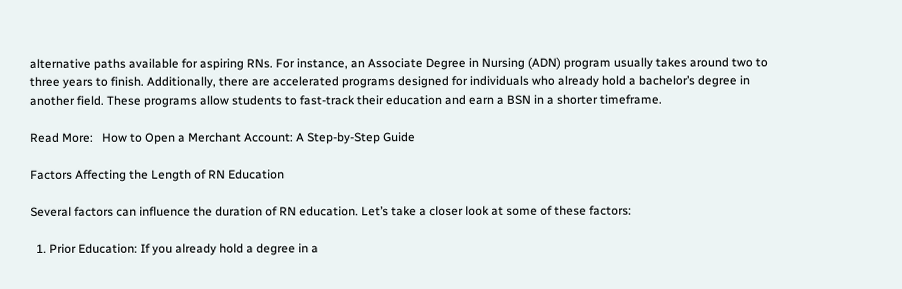alternative paths available for aspiring RNs. For instance, an Associate Degree in Nursing (ADN) program usually takes around two to three years to finish. Additionally, there are accelerated programs designed for individuals who already hold a bachelor’s degree in another field. These programs allow students to fast-track their education and earn a BSN in a shorter timeframe.

Read More:   How to Open a Merchant Account: A Step-by-Step Guide

Factors Affecting the Length of RN Education

Several factors can influence the duration of RN education. Let’s take a closer look at some of these factors:

  1. Prior Education: If you already hold a degree in a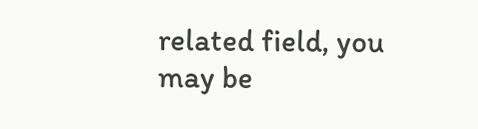related field, you may be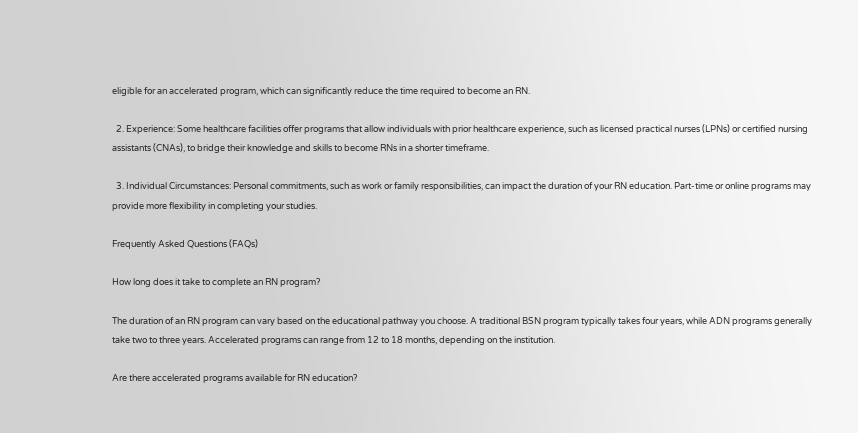eligible for an accelerated program, which can significantly reduce the time required to become an RN.

  2. Experience: Some healthcare facilities offer programs that allow individuals with prior healthcare experience, such as licensed practical nurses (LPNs) or certified nursing assistants (CNAs), to bridge their knowledge and skills to become RNs in a shorter timeframe.

  3. Individual Circumstances: Personal commitments, such as work or family responsibilities, can impact the duration of your RN education. Part-time or online programs may provide more flexibility in completing your studies.

Frequently Asked Questions (FAQs)

How long does it take to complete an RN program?

The duration of an RN program can vary based on the educational pathway you choose. A traditional BSN program typically takes four years, while ADN programs generally take two to three years. Accelerated programs can range from 12 to 18 months, depending on the institution.

Are there accelerated programs available for RN education?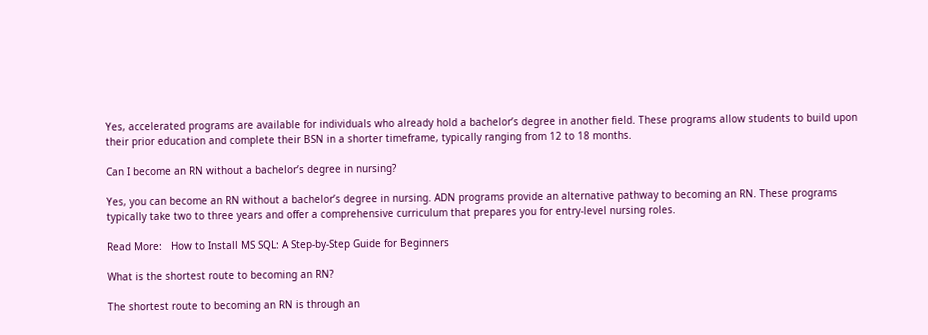Yes, accelerated programs are available for individuals who already hold a bachelor’s degree in another field. These programs allow students to build upon their prior education and complete their BSN in a shorter timeframe, typically ranging from 12 to 18 months.

Can I become an RN without a bachelor’s degree in nursing?

Yes, you can become an RN without a bachelor’s degree in nursing. ADN programs provide an alternative pathway to becoming an RN. These programs typically take two to three years and offer a comprehensive curriculum that prepares you for entry-level nursing roles.

Read More:   How to Install MS SQL: A Step-by-Step Guide for Beginners

What is the shortest route to becoming an RN?

The shortest route to becoming an RN is through an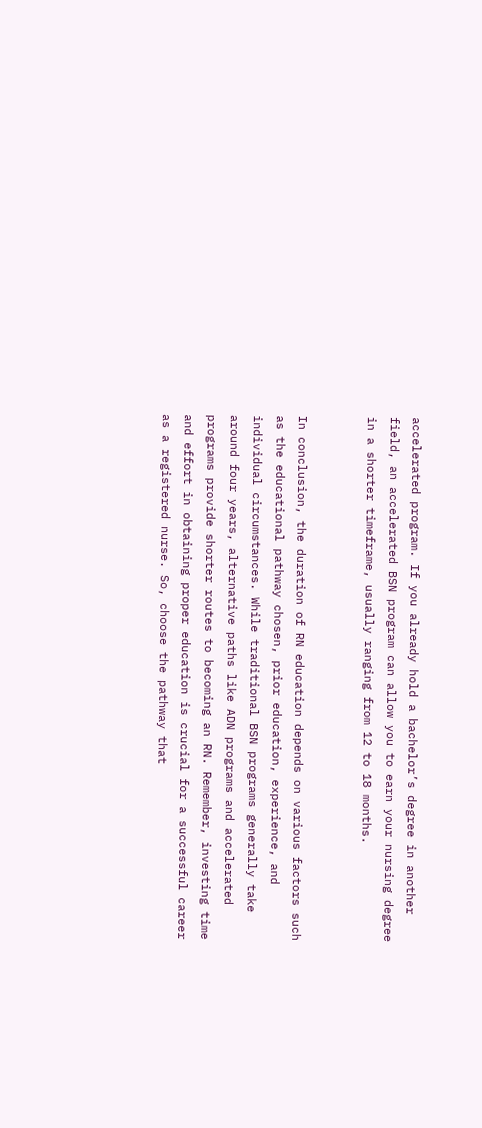accelerated program. If you already hold a bachelor’s degree in another field, an accelerated BSN program can allow you to earn your nursing degree in a shorter timeframe, usually ranging from 12 to 18 months.


In conclusion, the duration of RN education depends on various factors such as the educational pathway chosen, prior education, experience, and individual circumstances. While traditional BSN programs generally take around four years, alternative paths like ADN programs and accelerated programs provide shorter routes to becoming an RN. Remember, investing time and effort in obtaining proper education is crucial for a successful career as a registered nurse. So, choose the pathway that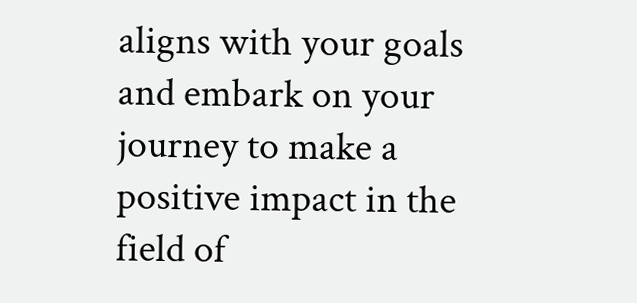aligns with your goals and embark on your journey to make a positive impact in the field of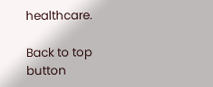healthcare.

Back to top button